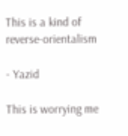This is a kind of reverse-orientalism

- Yazid

This is worrying me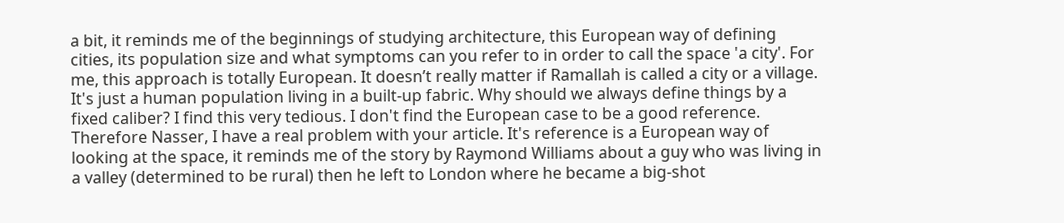a bit, it reminds me of the beginnings of studying architecture, this European way of defining cities, its population size and what symptoms can you refer to in order to call the space 'a city'. For me, this approach is totally European. It doesn’t really matter if Ramallah is called a city or a village. It's just a human population living in a built-up fabric. Why should we always define things by a fixed caliber? I find this very tedious. I don't find the European case to be a good reference. Therefore Nasser, I have a real problem with your article. It's reference is a European way of looking at the space, it reminds me of the story by Raymond Williams about a guy who was living in a valley (determined to be rural) then he left to London where he became a big-shot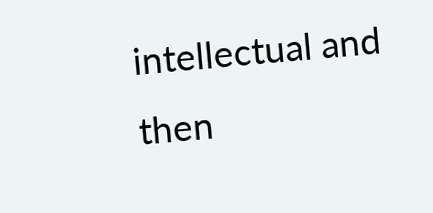intellectual and then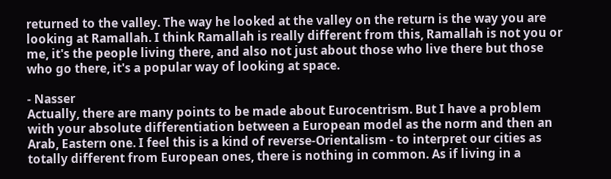returned to the valley. The way he looked at the valley on the return is the way you are looking at Ramallah. I think Ramallah is really different from this, Ramallah is not you or me, it's the people living there, and also not just about those who live there but those who go there, it's a popular way of looking at space.

- Nasser
Actually, there are many points to be made about Eurocentrism. But I have a problem with your absolute differentiation between a European model as the norm and then an Arab, Eastern one. I feel this is a kind of reverse-Orientalism - to interpret our cities as totally different from European ones, there is nothing in common. As if living in a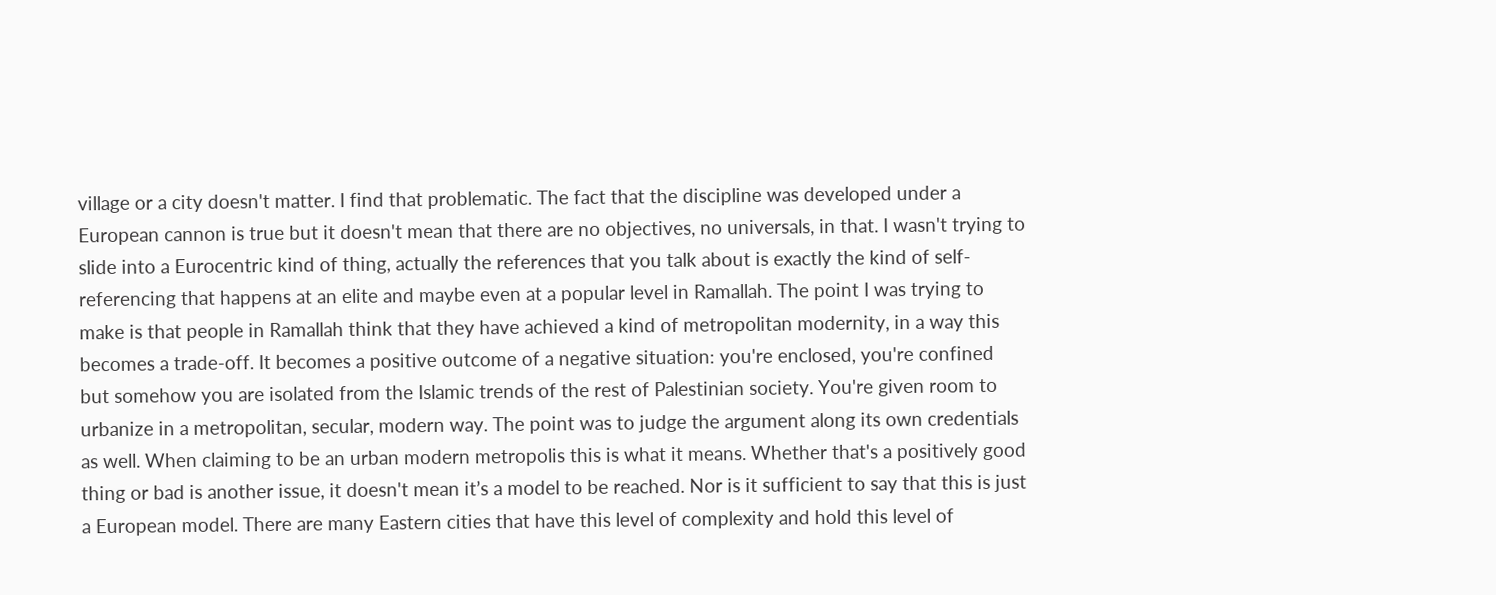village or a city doesn't matter. I find that problematic. The fact that the discipline was developed under a European cannon is true but it doesn't mean that there are no objectives, no universals, in that. I wasn't trying to slide into a Eurocentric kind of thing, actually the references that you talk about is exactly the kind of self-referencing that happens at an elite and maybe even at a popular level in Ramallah. The point I was trying to make is that people in Ramallah think that they have achieved a kind of metropolitan modernity, in a way this becomes a trade-off. It becomes a positive outcome of a negative situation: you're enclosed, you're confined but somehow you are isolated from the Islamic trends of the rest of Palestinian society. You're given room to urbanize in a metropolitan, secular, modern way. The point was to judge the argument along its own credentials as well. When claiming to be an urban modern metropolis this is what it means. Whether that's a positively good thing or bad is another issue, it doesn't mean it’s a model to be reached. Nor is it sufficient to say that this is just a European model. There are many Eastern cities that have this level of complexity and hold this level of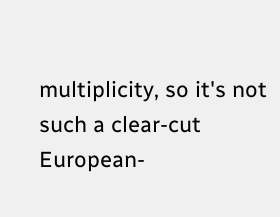multiplicity, so it's not such a clear-cut European-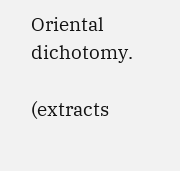Oriental dichotomy.

(extracts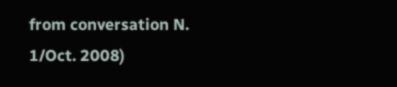from conversation N. 1/Oct. 2008)